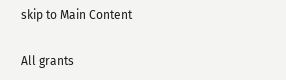skip to Main Content

All grants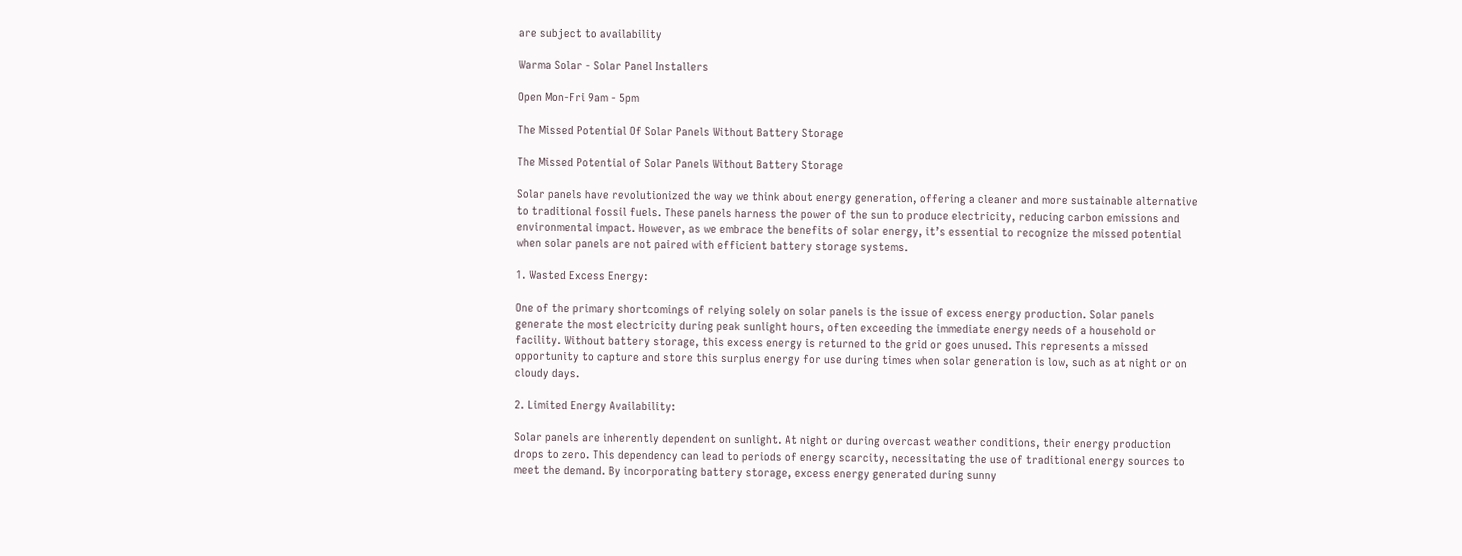are subject to availability

Warma Solar - Solar Panel Installers

Open Mon-Fri 9am - 5pm

The Missed Potential Of Solar Panels Without Battery Storage

The Missed Potential of Solar Panels Without Battery Storage

Solar panels have revolutionized the way we think about energy generation, offering a cleaner and more sustainable alternative to traditional fossil fuels. These panels harness the power of the sun to produce electricity, reducing carbon emissions and environmental impact. However, as we embrace the benefits of solar energy, it’s essential to recognize the missed potential when solar panels are not paired with efficient battery storage systems.

1. Wasted Excess Energy:

One of the primary shortcomings of relying solely on solar panels is the issue of excess energy production. Solar panels generate the most electricity during peak sunlight hours, often exceeding the immediate energy needs of a household or facility. Without battery storage, this excess energy is returned to the grid or goes unused. This represents a missed opportunity to capture and store this surplus energy for use during times when solar generation is low, such as at night or on cloudy days.

2. Limited Energy Availability:

Solar panels are inherently dependent on sunlight. At night or during overcast weather conditions, their energy production drops to zero. This dependency can lead to periods of energy scarcity, necessitating the use of traditional energy sources to meet the demand. By incorporating battery storage, excess energy generated during sunny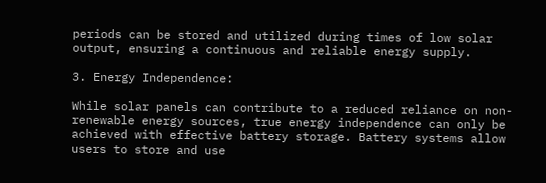periods can be stored and utilized during times of low solar output, ensuring a continuous and reliable energy supply.

3. Energy Independence:

While solar panels can contribute to a reduced reliance on non-renewable energy sources, true energy independence can only be achieved with effective battery storage. Battery systems allow users to store and use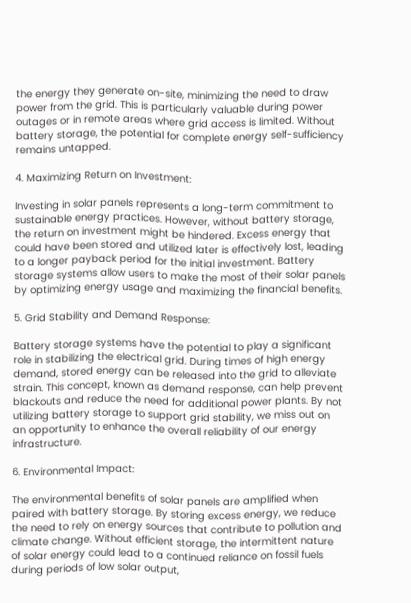the energy they generate on-site, minimizing the need to draw power from the grid. This is particularly valuable during power outages or in remote areas where grid access is limited. Without battery storage, the potential for complete energy self-sufficiency remains untapped.

4. Maximizing Return on Investment:

Investing in solar panels represents a long-term commitment to sustainable energy practices. However, without battery storage, the return on investment might be hindered. Excess energy that could have been stored and utilized later is effectively lost, leading to a longer payback period for the initial investment. Battery storage systems allow users to make the most of their solar panels by optimizing energy usage and maximizing the financial benefits.

5. Grid Stability and Demand Response:

Battery storage systems have the potential to play a significant role in stabilizing the electrical grid. During times of high energy demand, stored energy can be released into the grid to alleviate strain. This concept, known as demand response, can help prevent blackouts and reduce the need for additional power plants. By not utilizing battery storage to support grid stability, we miss out on an opportunity to enhance the overall reliability of our energy infrastructure.

6. Environmental Impact:

The environmental benefits of solar panels are amplified when paired with battery storage. By storing excess energy, we reduce the need to rely on energy sources that contribute to pollution and climate change. Without efficient storage, the intermittent nature of solar energy could lead to a continued reliance on fossil fuels during periods of low solar output,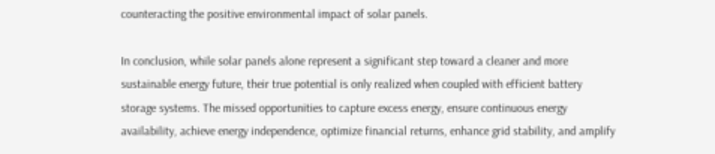counteracting the positive environmental impact of solar panels.

In conclusion, while solar panels alone represent a significant step toward a cleaner and more sustainable energy future, their true potential is only realized when coupled with efficient battery storage systems. The missed opportunities to capture excess energy, ensure continuous energy availability, achieve energy independence, optimize financial returns, enhance grid stability, and amplify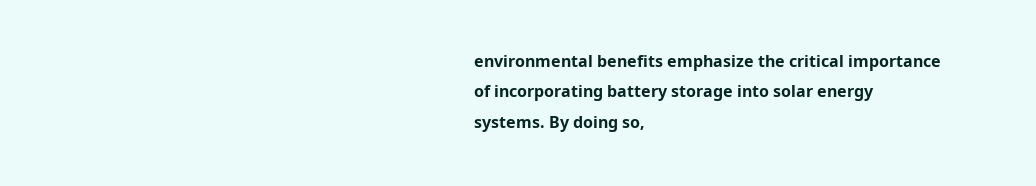environmental benefits emphasize the critical importance of incorporating battery storage into solar energy systems. By doing so,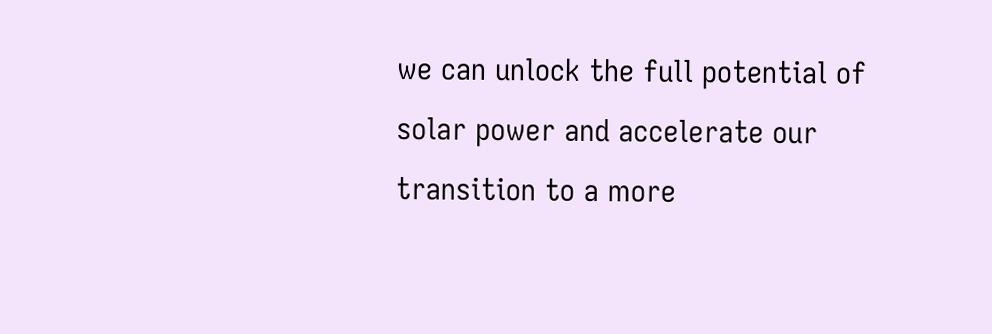we can unlock the full potential of solar power and accelerate our transition to a more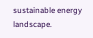sustainable energy landscape.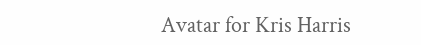Avatar for Kris Harris